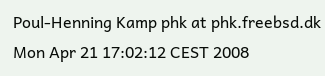Poul-Henning Kamp phk at phk.freebsd.dk
Mon Apr 21 17:02:12 CEST 2008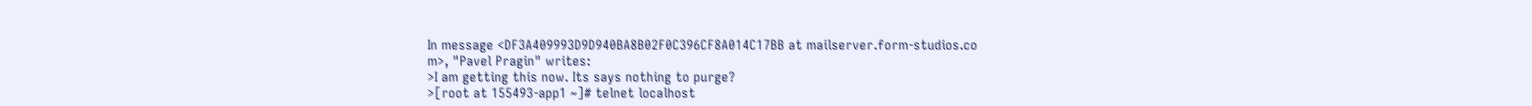In message <DF3A409993D9D940BA8B02F0C396CF8A014C17BB at mailserver.form-studios.co
m>, "Pavel Pragin" writes:
>I am getting this now. Its says nothing to purge?
>[root at 155493-app1 ~]# telnet localhost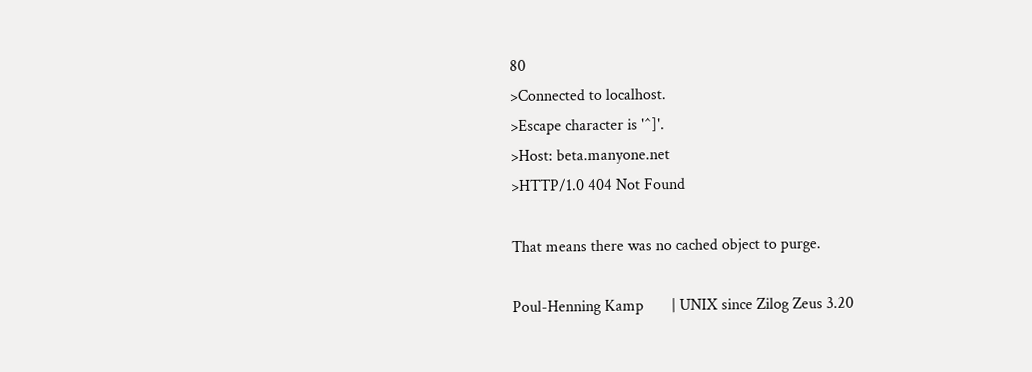80
>Connected to localhost.
>Escape character is '^]'.
>Host: beta.manyone.net
>HTTP/1.0 404 Not Found

That means there was no cached object to purge.

Poul-Henning Kamp       | UNIX since Zilog Zeus 3.20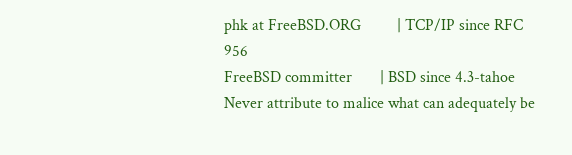phk at FreeBSD.ORG         | TCP/IP since RFC 956
FreeBSD committer       | BSD since 4.3-tahoe
Never attribute to malice what can adequately be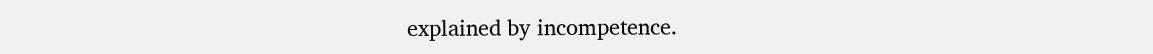explained by incompetence.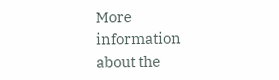More information about the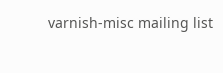varnish-misc mailing list